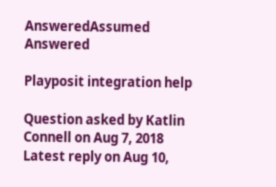AnsweredAssumed Answered

Playposit integration help

Question asked by Katlin Connell on Aug 7, 2018
Latest reply on Aug 10,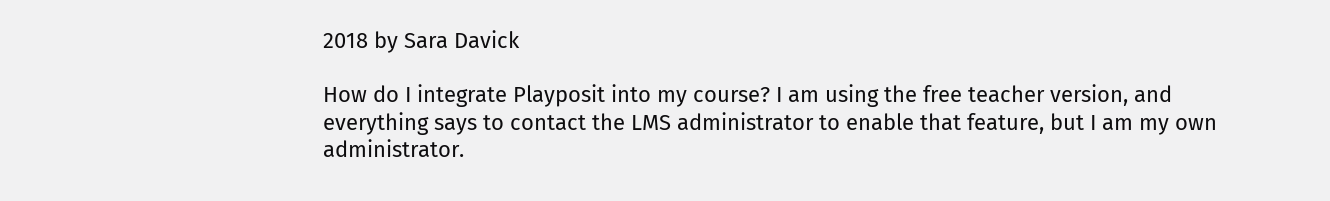2018 by Sara Davick

How do I integrate Playposit into my course? I am using the free teacher version, and everything says to contact the LMS administrator to enable that feature, but I am my own administrator.